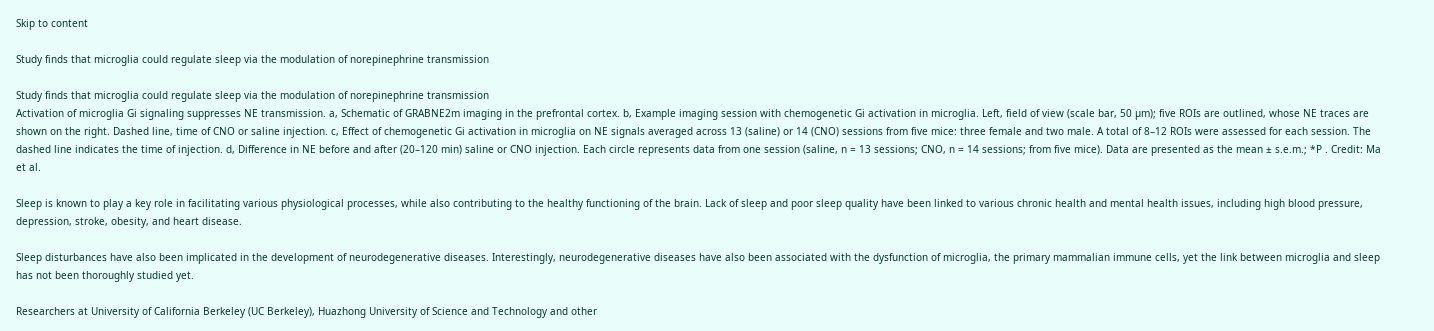Skip to content

Study finds that microglia could regulate sleep via the modulation of norepinephrine transmission

Study finds that microglia could regulate sleep via the modulation of norepinephrine transmission
Activation of microglia Gi signaling suppresses NE transmission. a, Schematic of GRABNE2m imaging in the prefrontal cortex. b, Example imaging session with chemogenetic Gi activation in microglia. Left, field of view (scale bar, 50 µm); five ROIs are outlined, whose NE traces are shown on the right. Dashed line, time of CNO or saline injection. c, Effect of chemogenetic Gi activation in microglia on NE signals averaged across 13 (saline) or 14 (CNO) sessions from five mice: three female and two male. A total of 8–12 ROIs were assessed for each session. The dashed line indicates the time of injection. d, Difference in NE before and after (20–120 min) saline or CNO injection. Each circle represents data from one session (saline, n = 13 sessions; CNO, n = 14 sessions; from five mice). Data are presented as the mean ± s.e.m.; *P . Credit: Ma et al.

Sleep is known to play a key role in facilitating various physiological processes, while also contributing to the healthy functioning of the brain. Lack of sleep and poor sleep quality have been linked to various chronic health and mental health issues, including high blood pressure, depression, stroke, obesity, and heart disease.

Sleep disturbances have also been implicated in the development of neurodegenerative diseases. Interestingly, neurodegenerative diseases have also been associated with the dysfunction of microglia, the primary mammalian immune cells, yet the link between microglia and sleep has not been thoroughly studied yet.

Researchers at University of California Berkeley (UC Berkeley), Huazhong University of Science and Technology and other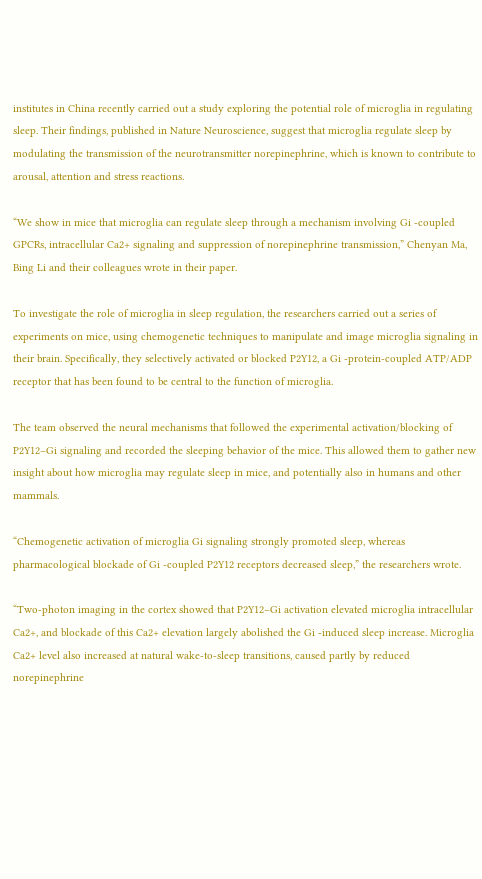institutes in China recently carried out a study exploring the potential role of microglia in regulating sleep. Their findings, published in Nature Neuroscience, suggest that microglia regulate sleep by modulating the transmission of the neurotransmitter norepinephrine, which is known to contribute to arousal, attention and stress reactions.

“We show in mice that microglia can regulate sleep through a mechanism involving Gi -coupled GPCRs, intracellular Ca2+ signaling and suppression of norepinephrine transmission,” Chenyan Ma, Bing Li and their colleagues wrote in their paper.

To investigate the role of microglia in sleep regulation, the researchers carried out a series of experiments on mice, using chemogenetic techniques to manipulate and image microglia signaling in their brain. Specifically, they selectively activated or blocked P2Y12, a Gi -protein-coupled ATP/ADP receptor that has been found to be central to the function of microglia.

The team observed the neural mechanisms that followed the experimental activation/blocking of P2Y12–Gi signaling and recorded the sleeping behavior of the mice. This allowed them to gather new insight about how microglia may regulate sleep in mice, and potentially also in humans and other mammals.

“Chemogenetic activation of microglia Gi signaling strongly promoted sleep, whereas pharmacological blockade of Gi -coupled P2Y12 receptors decreased sleep,” the researchers wrote.

“Two-photon imaging in the cortex showed that P2Y12–Gi activation elevated microglia intracellular Ca2+, and blockade of this Ca2+ elevation largely abolished the Gi -induced sleep increase. Microglia Ca2+ level also increased at natural wake-to-sleep transitions, caused partly by reduced norepinephrine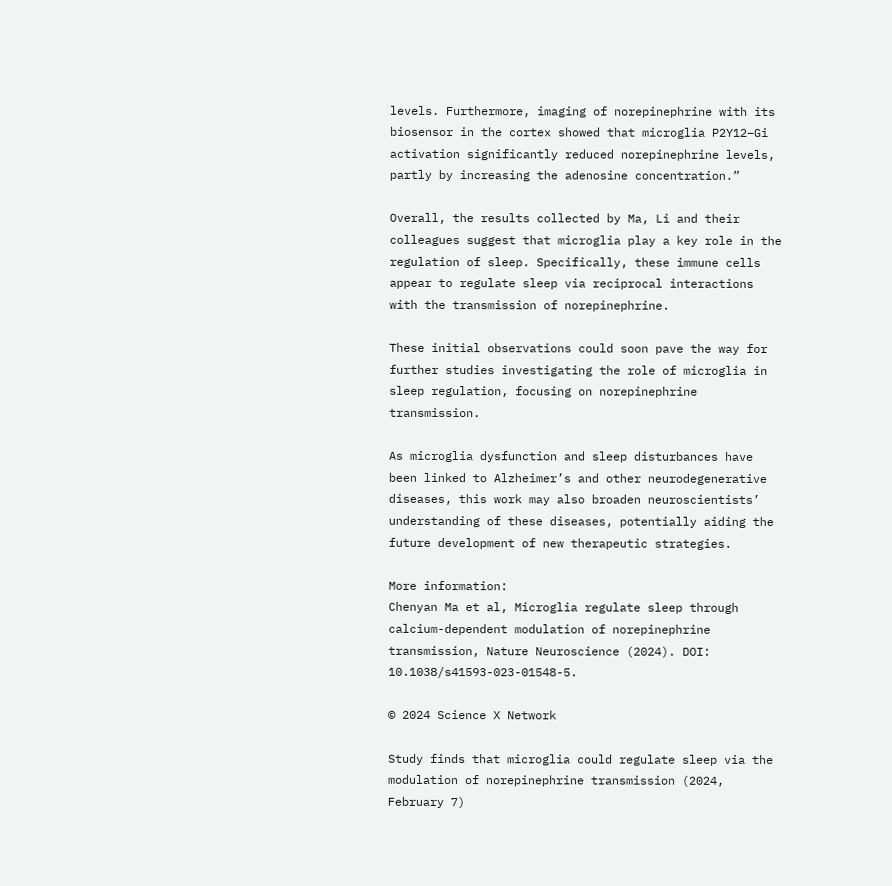levels. Furthermore, imaging of norepinephrine with its biosensor in the cortex showed that microglia P2Y12–Gi activation significantly reduced norepinephrine levels, partly by increasing the adenosine concentration.”

Overall, the results collected by Ma, Li and their colleagues suggest that microglia play a key role in the regulation of sleep. Specifically, these immune cells appear to regulate sleep via reciprocal interactions with the transmission of norepinephrine.

These initial observations could soon pave the way for further studies investigating the role of microglia in sleep regulation, focusing on norepinephrine transmission.

As microglia dysfunction and sleep disturbances have been linked to Alzheimer’s and other neurodegenerative diseases, this work may also broaden neuroscientists’ understanding of these diseases, potentially aiding the future development of new therapeutic strategies.

More information:
Chenyan Ma et al, Microglia regulate sleep through calcium-dependent modulation of norepinephrine transmission, Nature Neuroscience (2024). DOI: 10.1038/s41593-023-01548-5.

© 2024 Science X Network

Study finds that microglia could regulate sleep via the modulation of norepinephrine transmission (2024, February 7)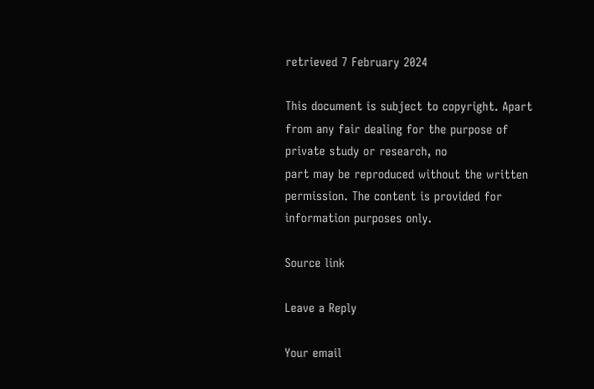retrieved 7 February 2024

This document is subject to copyright. Apart from any fair dealing for the purpose of private study or research, no
part may be reproduced without the written permission. The content is provided for information purposes only.

Source link

Leave a Reply

Your email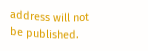address will not be published.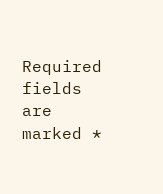Required fields are marked *